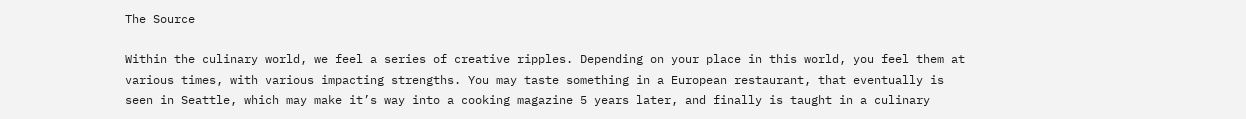The Source

Within the culinary world, we feel a series of creative ripples. Depending on your place in this world, you feel them at various times, with various impacting strengths. You may taste something in a European restaurant, that eventually is seen in Seattle, which may make it’s way into a cooking magazine 5 years later, and finally is taught in a culinary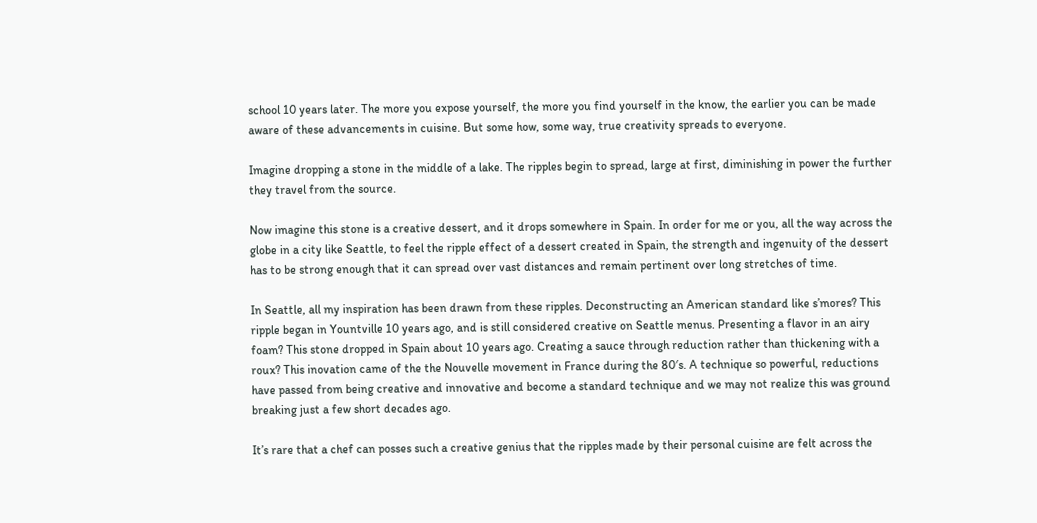school 10 years later. The more you expose yourself, the more you find yourself in the know, the earlier you can be made aware of these advancements in cuisine. But some how, some way, true creativity spreads to everyone.

Imagine dropping a stone in the middle of a lake. The ripples begin to spread, large at first, diminishing in power the further they travel from the source.

Now imagine this stone is a creative dessert, and it drops somewhere in Spain. In order for me or you, all the way across the globe in a city like Seattle, to feel the ripple effect of a dessert created in Spain, the strength and ingenuity of the dessert has to be strong enough that it can spread over vast distances and remain pertinent over long stretches of time.

In Seattle, all my inspiration has been drawn from these ripples. Deconstructing an American standard like s’mores? This ripple began in Yountville 10 years ago, and is still considered creative on Seattle menus. Presenting a flavor in an airy foam? This stone dropped in Spain about 10 years ago. Creating a sauce through reduction rather than thickening with a roux? This inovation came of the the Nouvelle movement in France during the 80′s. A technique so powerful, reductions have passed from being creative and innovative and become a standard technique and we may not realize this was ground breaking just a few short decades ago.

It’s rare that a chef can posses such a creative genius that the ripples made by their personal cuisine are felt across the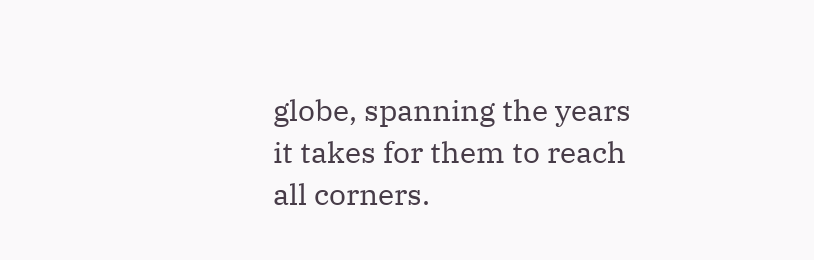globe, spanning the years it takes for them to reach all corners.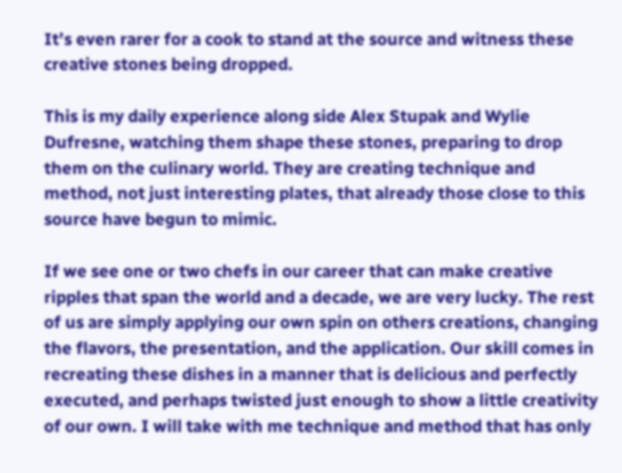It’s even rarer for a cook to stand at the source and witness these creative stones being dropped.

This is my daily experience along side Alex Stupak and Wylie Dufresne, watching them shape these stones, preparing to drop them on the culinary world. They are creating technique and method, not just interesting plates, that already those close to this source have begun to mimic.

If we see one or two chefs in our career that can make creative ripples that span the world and a decade, we are very lucky. The rest of us are simply applying our own spin on others creations, changing the flavors, the presentation, and the application. Our skill comes in recreating these dishes in a manner that is delicious and perfectly executed, and perhaps twisted just enough to show a little creativity of our own. I will take with me technique and method that has only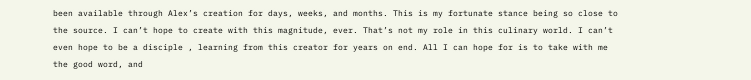been available through Alex’s creation for days, weeks, and months. This is my fortunate stance being so close to the source. I can’t hope to create with this magnitude, ever. That’s not my role in this culinary world. I can’t even hope to be a disciple , learning from this creator for years on end. All I can hope for is to take with me the good word, and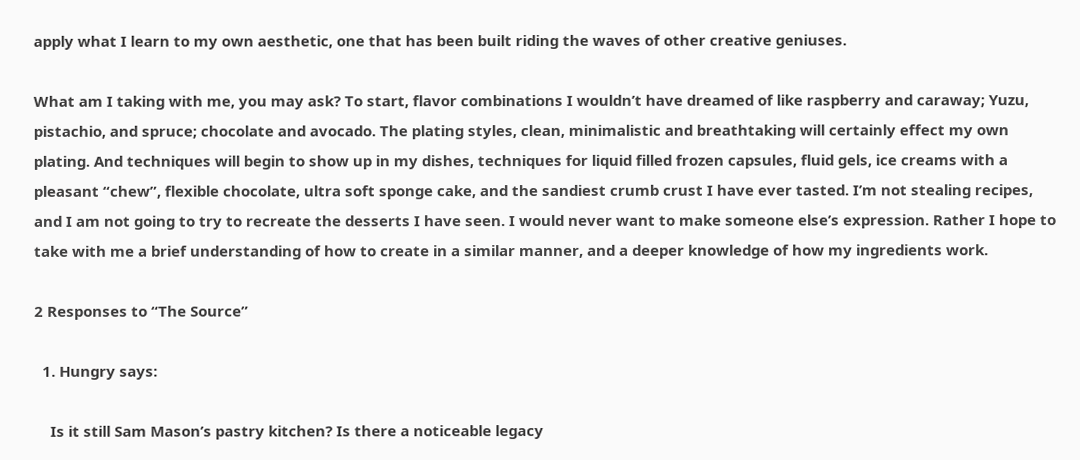apply what I learn to my own aesthetic, one that has been built riding the waves of other creative geniuses.

What am I taking with me, you may ask? To start, flavor combinations I wouldn’t have dreamed of like raspberry and caraway; Yuzu, pistachio, and spruce; chocolate and avocado. The plating styles, clean, minimalistic and breathtaking will certainly effect my own plating. And techniques will begin to show up in my dishes, techniques for liquid filled frozen capsules, fluid gels, ice creams with a pleasant “chew”, flexible chocolate, ultra soft sponge cake, and the sandiest crumb crust I have ever tasted. I’m not stealing recipes, and I am not going to try to recreate the desserts I have seen. I would never want to make someone else’s expression. Rather I hope to take with me a brief understanding of how to create in a similar manner, and a deeper knowledge of how my ingredients work.

2 Responses to “The Source”

  1. Hungry says:

    Is it still Sam Mason’s pastry kitchen? Is there a noticeable legacy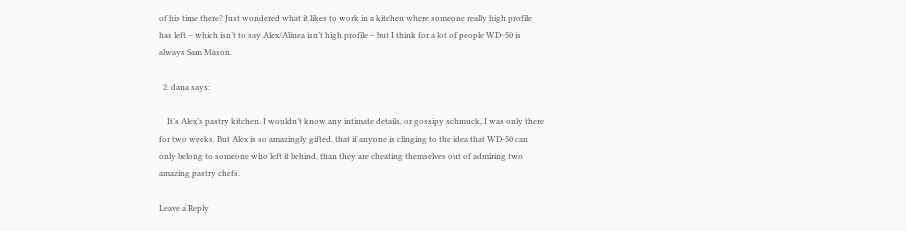of his time there? Just wondered what it likes to work in a kitchen where someone really high profile has left – which isn’t to say Alex/Alinea isn’t high profile – but I think for a lot of people WD~50 is always Sam Mason.

  2. dana says:

    It’s Alex’s pastry kitchen. I wouldn’t know any intimate details, or gossipy schmuck, I was only there for two weeks. But Alex is so amazingly gifted, that if anyone is clinging to the idea that WD-50 can only belong to someone who left it behind, than they are cheating themselves out of admiring two amazing pastry chefs.

Leave a Reply